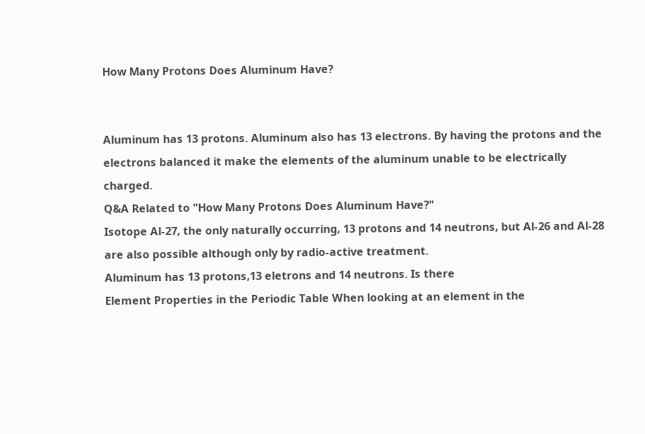How Many Protons Does Aluminum Have?


Aluminum has 13 protons. Aluminum also has 13 electrons. By having the protons and the electrons balanced it make the elements of the aluminum unable to be electrically charged.
Q&A Related to "How Many Protons Does Aluminum Have?"
Isotope Al-27, the only naturally occurring, 13 protons and 14 neutrons, but Al-26 and Al-28 are also possible although only by radio-active treatment.
Aluminum has 13 protons,13 eletrons and 14 neutrons. Is there
Element Properties in the Periodic Table When looking at an element in the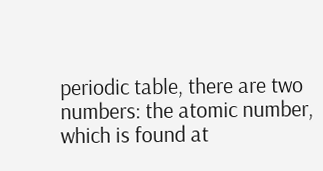periodic table, there are two numbers: the atomic number, which is found at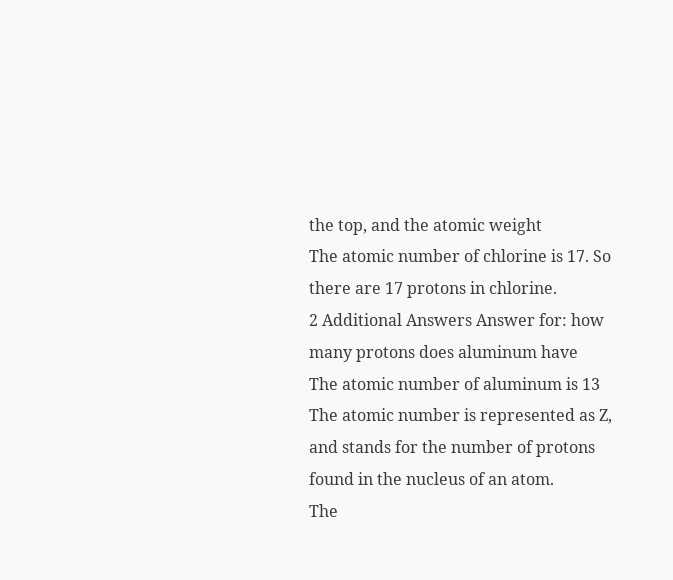the top, and the atomic weight
The atomic number of chlorine is 17. So there are 17 protons in chlorine.
2 Additional Answers Answer for: how many protons does aluminum have
The atomic number of aluminum is 13
The atomic number is represented as Z, and stands for the number of protons found in the nucleus of an atom.
The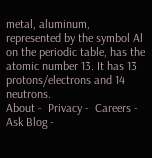metal, aluminum, represented by the symbol Al on the periodic table, has the atomic number 13. It has 13 protons/electrons and 14 neutrons.
About -  Privacy -  Careers -  Ask Blog -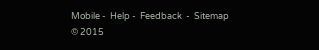Mobile -  Help -  Feedback  -  Sitemap  © 2015